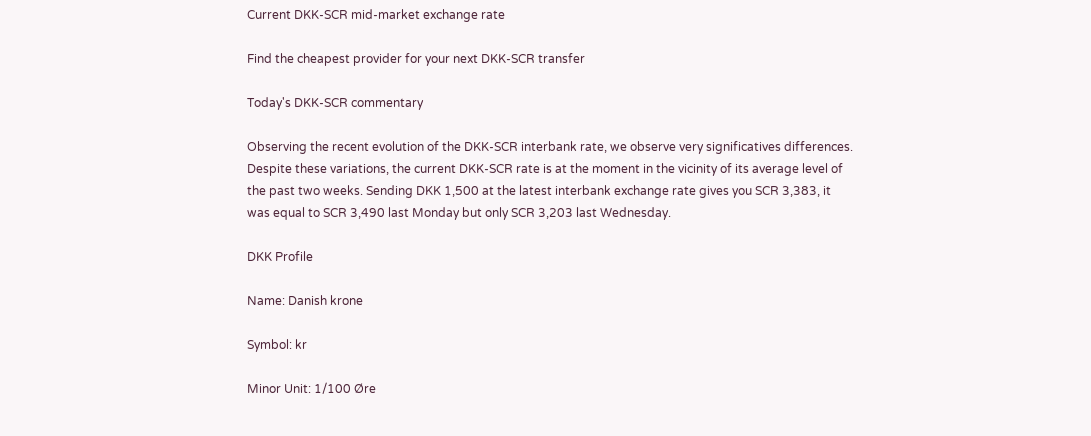Current DKK-SCR mid-market exchange rate

Find the cheapest provider for your next DKK-SCR transfer

Today's DKK-SCR commentary

Observing the recent evolution of the DKK-SCR interbank rate, we observe very significatives differences. Despite these variations, the current DKK-SCR rate is at the moment in the vicinity of its average level of the past two weeks. Sending DKK 1,500 at the latest interbank exchange rate gives you SCR 3,383, it was equal to SCR 3,490 last Monday but only SCR 3,203 last Wednesday.

DKK Profile

Name: Danish krone

Symbol: kr

Minor Unit: 1/100 Øre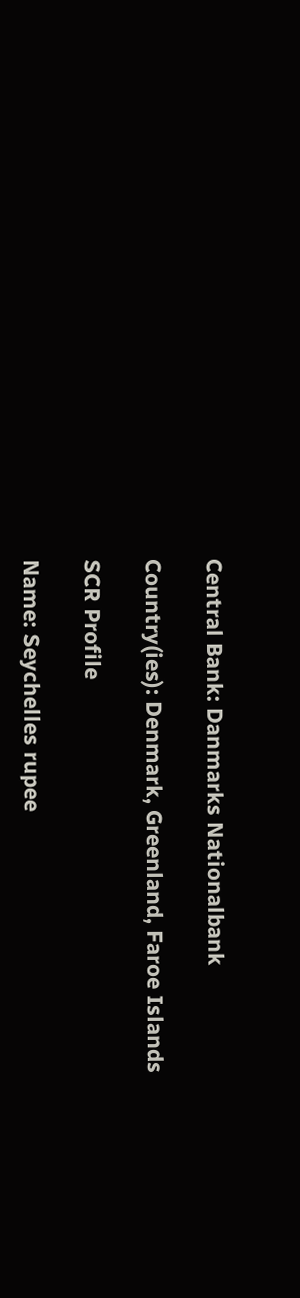Central Bank: Danmarks Nationalbank

Country(ies): Denmark, Greenland, Faroe Islands

SCR Profile

Name: Seychelles rupee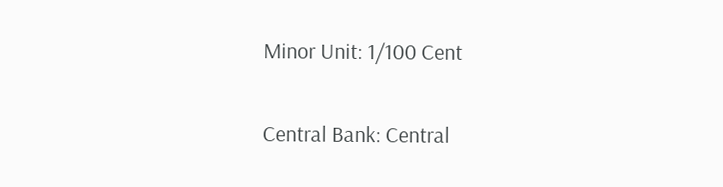Minor Unit: 1/100 Cent

Central Bank: Central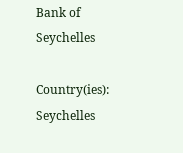Bank of Seychelles

Country(ies): Seychelles